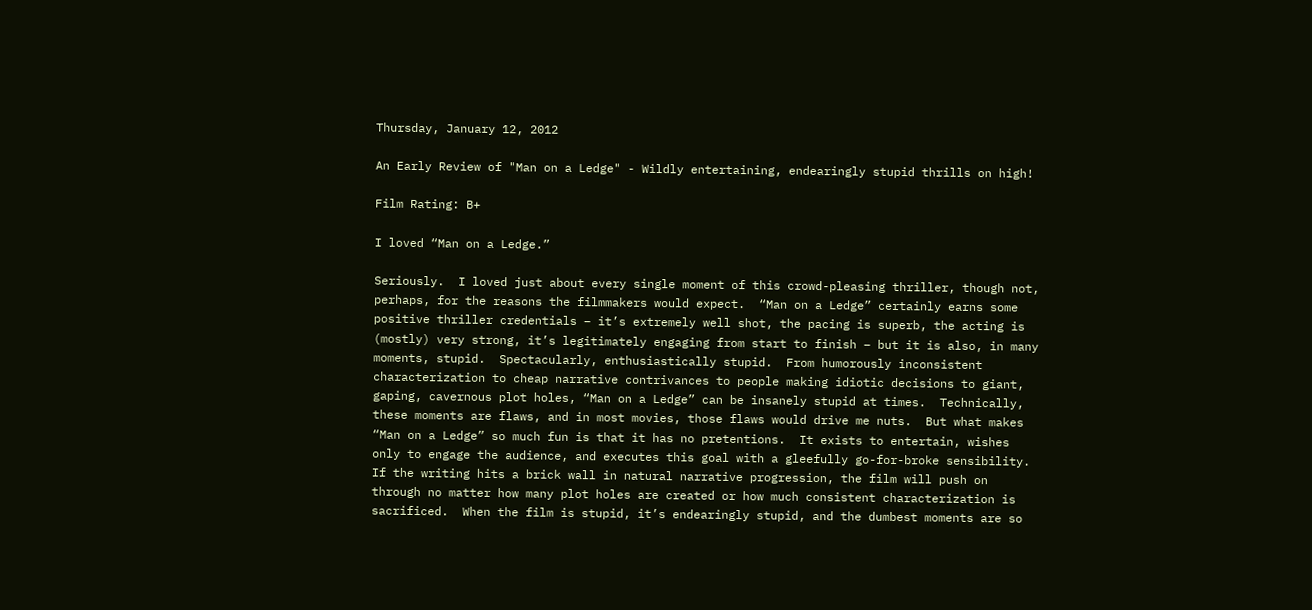Thursday, January 12, 2012

An Early Review of "Man on a Ledge" - Wildly entertaining, endearingly stupid thrills on high!

Film Rating: B+

I loved “Man on a Ledge.”

Seriously.  I loved just about every single moment of this crowd-pleasing thriller, though not, perhaps, for the reasons the filmmakers would expect.  “Man on a Ledge” certainly earns some positive thriller credentials – it’s extremely well shot, the pacing is superb, the acting is (mostly) very strong, it’s legitimately engaging from start to finish – but it is also, in many moments, stupid.  Spectacularly, enthusiastically stupid.  From humorously inconsistent characterization to cheap narrative contrivances to people making idiotic decisions to giant, gaping, cavernous plot holes, “Man on a Ledge” can be insanely stupid at times.  Technically, these moments are flaws, and in most movies, those flaws would drive me nuts.  But what makes “Man on a Ledge” so much fun is that it has no pretentions.  It exists to entertain, wishes only to engage the audience, and executes this goal with a gleefully go-for-broke sensibility.  If the writing hits a brick wall in natural narrative progression, the film will push on through no matter how many plot holes are created or how much consistent characterization is sacrificed.  When the film is stupid, it’s endearingly stupid, and the dumbest moments are so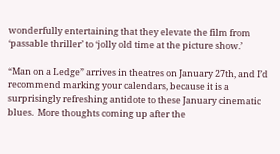wonderfully entertaining that they elevate the film from ‘passable thriller’ to ‘jolly old time at the picture show.’

“Man on a Ledge” arrives in theatres on January 27th, and I’d recommend marking your calendars, because it is a surprisingly refreshing antidote to these January cinematic blues.  More thoughts coming up after the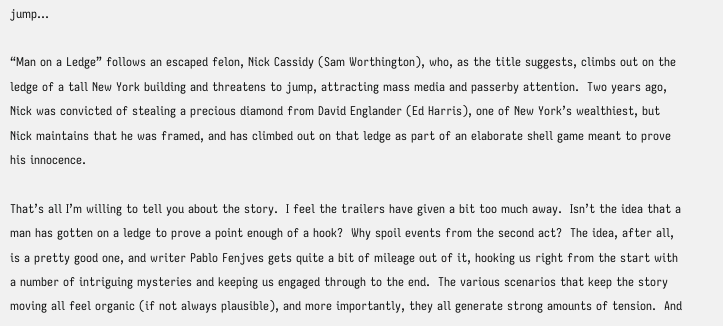jump…

“Man on a Ledge” follows an escaped felon, Nick Cassidy (Sam Worthington), who, as the title suggests, climbs out on the ledge of a tall New York building and threatens to jump, attracting mass media and passerby attention.  Two years ago, Nick was convicted of stealing a precious diamond from David Englander (Ed Harris), one of New York’s wealthiest, but Nick maintains that he was framed, and has climbed out on that ledge as part of an elaborate shell game meant to prove his innocence.

That’s all I’m willing to tell you about the story.  I feel the trailers have given a bit too much away.  Isn’t the idea that a man has gotten on a ledge to prove a point enough of a hook?  Why spoil events from the second act?  The idea, after all, is a pretty good one, and writer Pablo Fenjves gets quite a bit of mileage out of it, hooking us right from the start with a number of intriguing mysteries and keeping us engaged through to the end.  The various scenarios that keep the story moving all feel organic (if not always plausible), and more importantly, they all generate strong amounts of tension.  And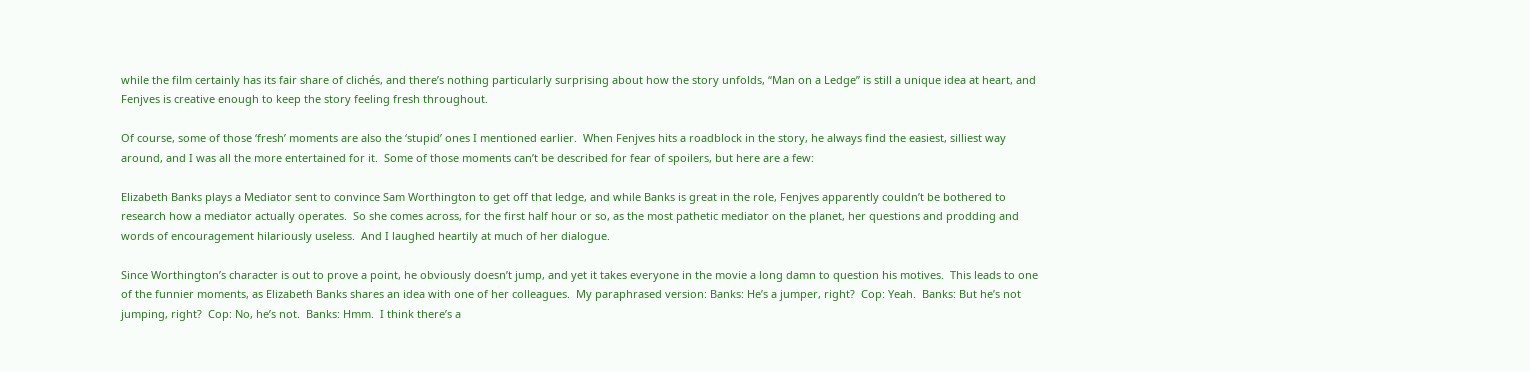while the film certainly has its fair share of clichés, and there’s nothing particularly surprising about how the story unfolds, “Man on a Ledge” is still a unique idea at heart, and Fenjves is creative enough to keep the story feeling fresh throughout.

Of course, some of those ‘fresh’ moments are also the ‘stupid’ ones I mentioned earlier.  When Fenjves hits a roadblock in the story, he always find the easiest, silliest way around, and I was all the more entertained for it.  Some of those moments can’t be described for fear of spoilers, but here are a few:

Elizabeth Banks plays a Mediator sent to convince Sam Worthington to get off that ledge, and while Banks is great in the role, Fenjves apparently couldn’t be bothered to research how a mediator actually operates.  So she comes across, for the first half hour or so, as the most pathetic mediator on the planet, her questions and prodding and words of encouragement hilariously useless.  And I laughed heartily at much of her dialogue.

Since Worthington’s character is out to prove a point, he obviously doesn’t jump, and yet it takes everyone in the movie a long damn to question his motives.  This leads to one of the funnier moments, as Elizabeth Banks shares an idea with one of her colleagues.  My paraphrased version: Banks: He’s a jumper, right?  Cop: Yeah.  Banks: But he’s not jumping, right?  Cop: No, he’s not.  Banks: Hmm.  I think there’s a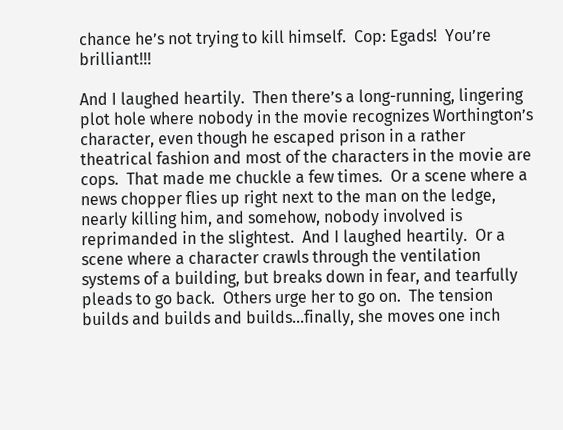chance he’s not trying to kill himself.  Cop: Egads!  You’re brilliant!!!

And I laughed heartily.  Then there’s a long-running, lingering plot hole where nobody in the movie recognizes Worthington’s character, even though he escaped prison in a rather theatrical fashion and most of the characters in the movie are cops.  That made me chuckle a few times.  Or a scene where a news chopper flies up right next to the man on the ledge, nearly killing him, and somehow, nobody involved is reprimanded in the slightest.  And I laughed heartily.  Or a scene where a character crawls through the ventilation systems of a building, but breaks down in fear, and tearfully pleads to go back.  Others urge her to go on.  The tension builds and builds and builds…finally, she moves one inch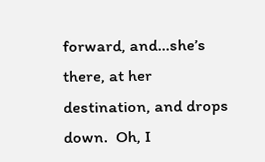forward, and…she’s there, at her destination, and drops down.  Oh, I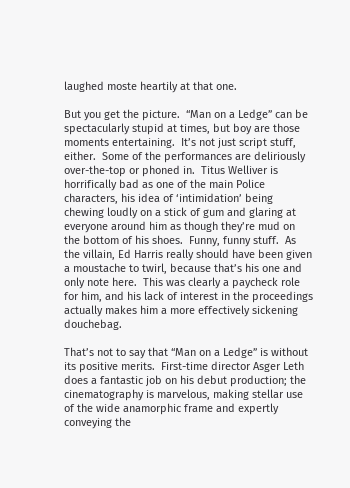laughed moste heartily at that one.

But you get the picture.  “Man on a Ledge” can be spectacularly stupid at times, but boy are those moments entertaining.  It’s not just script stuff, either.  Some of the performances are deliriously over-the-top or phoned in.  Titus Welliver is horrifically bad as one of the main Police characters, his idea of ‘intimidation’ being chewing loudly on a stick of gum and glaring at everyone around him as though they’re mud on the bottom of his shoes.  Funny, funny stuff.  As the villain, Ed Harris really should have been given a moustache to twirl, because that’s his one and only note here.  This was clearly a paycheck role for him, and his lack of interest in the proceedings actually makes him a more effectively sickening douchebag.

That’s not to say that “Man on a Ledge” is without its positive merits.  First-time director Asger Leth does a fantastic job on his debut production; the cinematography is marvelous, making stellar use of the wide anamorphic frame and expertly conveying the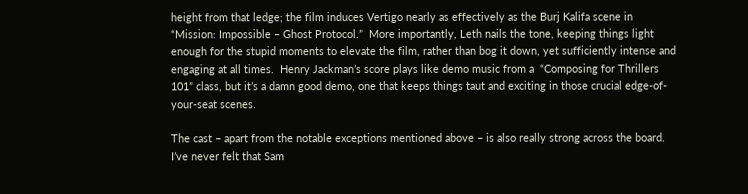height from that ledge; the film induces Vertigo nearly as effectively as the Burj Kalifa scene in “Mission: Impossible – Ghost Protocol.”  More importantly, Leth nails the tone, keeping things light enough for the stupid moments to elevate the film, rather than bog it down, yet sufficiently intense and engaging at all times.  Henry Jackman’s score plays like demo music from a  “Composing for Thrillers 101” class, but it’s a damn good demo, one that keeps things taut and exciting in those crucial edge-of-your-seat scenes.

The cast – apart from the notable exceptions mentioned above – is also really strong across the board.  I’ve never felt that Sam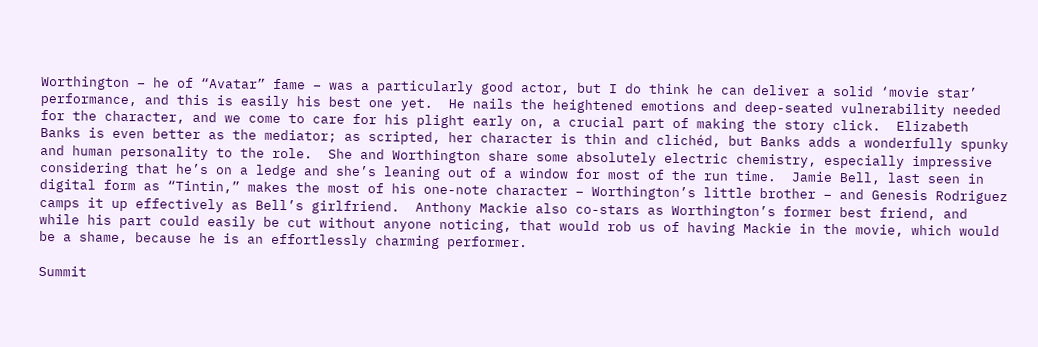Worthington – he of “Avatar” fame – was a particularly good actor, but I do think he can deliver a solid ‘movie star’ performance, and this is easily his best one yet.  He nails the heightened emotions and deep-seated vulnerability needed for the character, and we come to care for his plight early on, a crucial part of making the story click.  Elizabeth Banks is even better as the mediator; as scripted, her character is thin and clichéd, but Banks adds a wonderfully spunky and human personality to the role.  She and Worthington share some absolutely electric chemistry, especially impressive considering that he’s on a ledge and she’s leaning out of a window for most of the run time.  Jamie Bell, last seen in digital form as “Tintin,” makes the most of his one-note character – Worthington’s little brother – and Genesis Rodriguez camps it up effectively as Bell’s girlfriend.  Anthony Mackie also co-stars as Worthington’s former best friend, and while his part could easily be cut without anyone noticing, that would rob us of having Mackie in the movie, which would be a shame, because he is an effortlessly charming performer.

Summit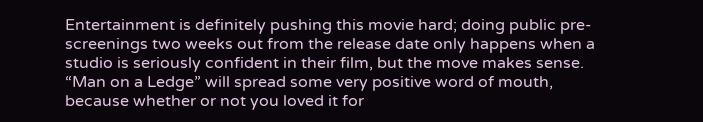Entertainment is definitely pushing this movie hard; doing public pre-screenings two weeks out from the release date only happens when a studio is seriously confident in their film, but the move makes sense.  “Man on a Ledge” will spread some very positive word of mouth, because whether or not you loved it for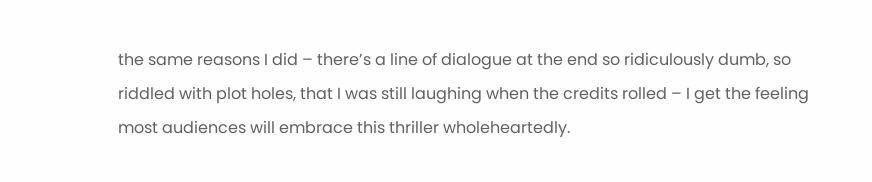the same reasons I did – there’s a line of dialogue at the end so ridiculously dumb, so riddled with plot holes, that I was still laughing when the credits rolled – I get the feeling most audiences will embrace this thriller wholeheartedly.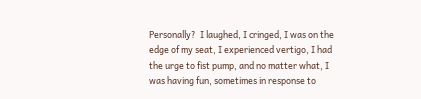Personally?  I laughed, I cringed, I was on the edge of my seat, I experienced vertigo, I had the urge to fist pump, and no matter what, I was having fun, sometimes in response to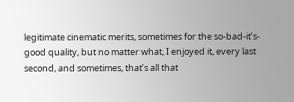legitimate cinematic merits, sometimes for the so-bad-it’s-good quality, but no matter what, I enjoyed it, every last second, and sometimes, that’s all that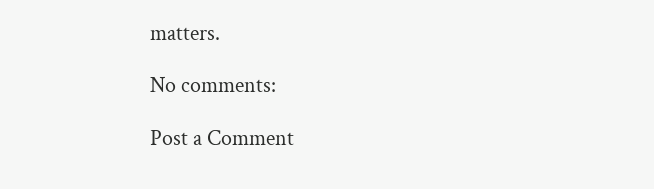matters.

No comments:

Post a Comment